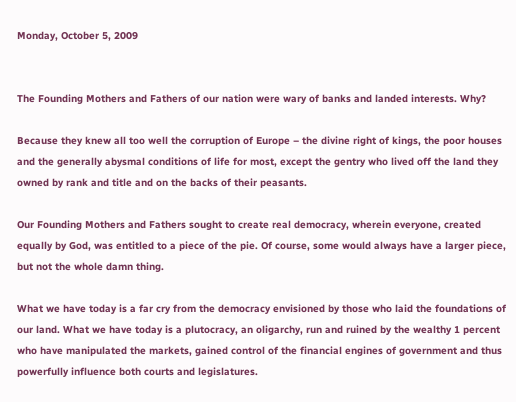Monday, October 5, 2009


The Founding Mothers and Fathers of our nation were wary of banks and landed interests. Why?

Because they knew all too well the corruption of Europe – the divine right of kings, the poor houses and the generally abysmal conditions of life for most, except the gentry who lived off the land they owned by rank and title and on the backs of their peasants.

Our Founding Mothers and Fathers sought to create real democracy, wherein everyone, created equally by God, was entitled to a piece of the pie. Of course, some would always have a larger piece, but not the whole damn thing.

What we have today is a far cry from the democracy envisioned by those who laid the foundations of our land. What we have today is a plutocracy, an oligarchy, run and ruined by the wealthy 1 percent who have manipulated the markets, gained control of the financial engines of government and thus powerfully influence both courts and legislatures.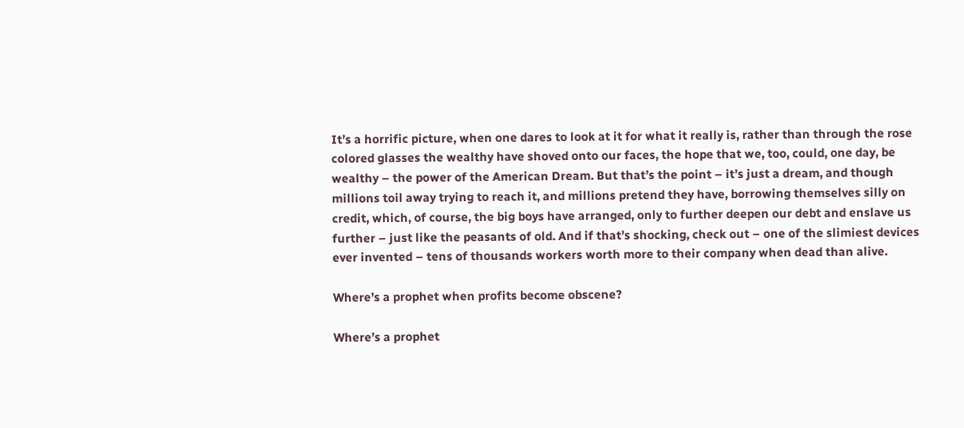It’s a horrific picture, when one dares to look at it for what it really is, rather than through the rose colored glasses the wealthy have shoved onto our faces, the hope that we, too, could, one day, be wealthy – the power of the American Dream. But that’s the point – it’s just a dream, and though millions toil away trying to reach it, and millions pretend they have, borrowing themselves silly on credit, which, of course, the big boys have arranged, only to further deepen our debt and enslave us further – just like the peasants of old. And if that’s shocking, check out – one of the slimiest devices ever invented – tens of thousands workers worth more to their company when dead than alive.

Where’s a prophet when profits become obscene?

Where’s a prophet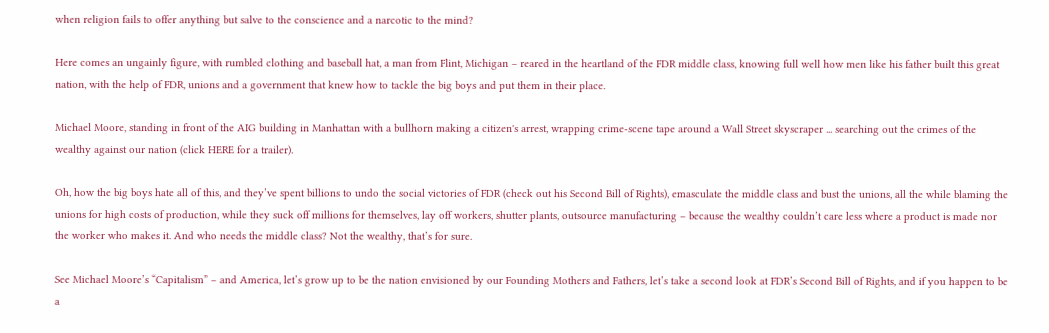when religion fails to offer anything but salve to the conscience and a narcotic to the mind?

Here comes an ungainly figure, with rumbled clothing and baseball hat, a man from Flint, Michigan – reared in the heartland of the FDR middle class, knowing full well how men like his father built this great nation, with the help of FDR, unions and a government that knew how to tackle the big boys and put them in their place.

Michael Moore, standing in front of the AIG building in Manhattan with a bullhorn making a citizen's arrest, wrapping crime-scene tape around a Wall Street skyscraper ... searching out the crimes of the wealthy against our nation (click HERE for a trailer).

Oh, how the big boys hate all of this, and they’ve spent billions to undo the social victories of FDR (check out his Second Bill of Rights), emasculate the middle class and bust the unions, all the while blaming the unions for high costs of production, while they suck off millions for themselves, lay off workers, shutter plants, outsource manufacturing – because the wealthy couldn’t care less where a product is made nor the worker who makes it. And who needs the middle class? Not the wealthy, that’s for sure.

See Michael Moore’s “Capitalism” – and America, let’s grow up to be the nation envisioned by our Founding Mothers and Fathers, let’s take a second look at FDR’s Second Bill of Rights, and if you happen to be a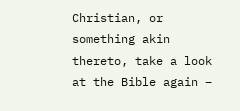Christian, or something akin thereto, take a look at the Bible again –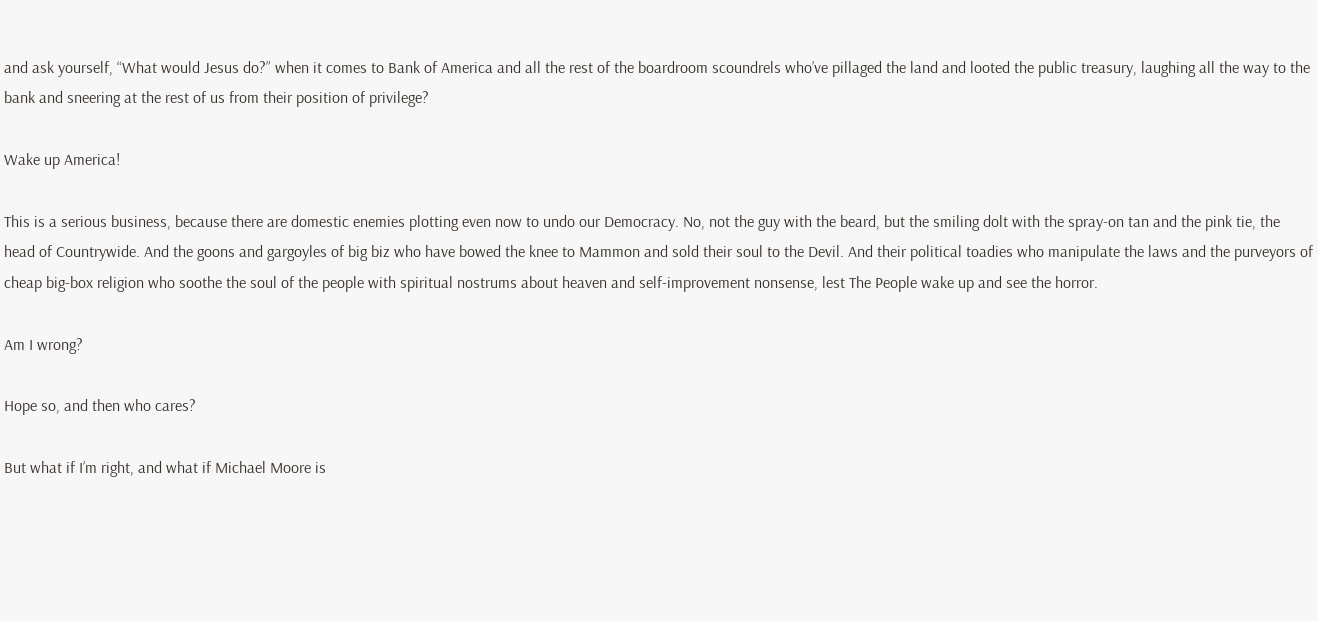and ask yourself, “What would Jesus do?” when it comes to Bank of America and all the rest of the boardroom scoundrels who’ve pillaged the land and looted the public treasury, laughing all the way to the bank and sneering at the rest of us from their position of privilege?

Wake up America!

This is a serious business, because there are domestic enemies plotting even now to undo our Democracy. No, not the guy with the beard, but the smiling dolt with the spray-on tan and the pink tie, the head of Countrywide. And the goons and gargoyles of big biz who have bowed the knee to Mammon and sold their soul to the Devil. And their political toadies who manipulate the laws and the purveyors of cheap big-box religion who soothe the soul of the people with spiritual nostrums about heaven and self-improvement nonsense, lest The People wake up and see the horror.

Am I wrong?

Hope so, and then who cares?

But what if I’m right, and what if Michael Moore is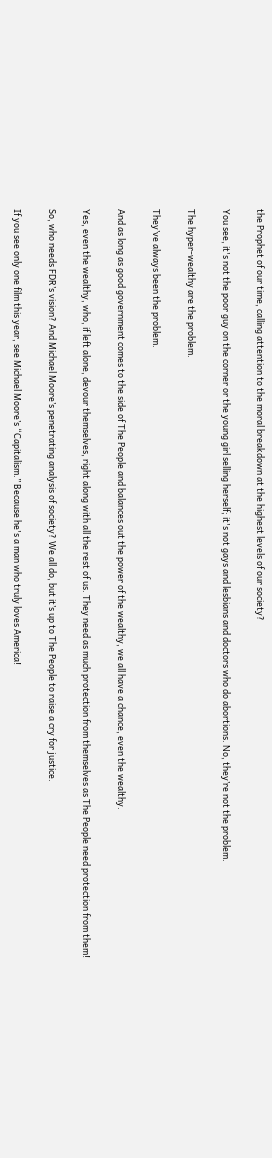the Prophet of our time, calling attention to the moral breakdown at the highest levels of our society?

You see, it's not the poor guy on the corner or the young girl selling herself; it's not gays and lesbians and doctors who do abortions. No, they’re not the problem.

The hyper-wealthy are the problem.

They’ve always been the problem.

And as long as good government comes to the side of The People and balances out the power of the wealthy, we all have a chance, even the wealthy.

Yes, even the wealthy, who, if left alone, devour themselves, right along with all the rest of us. They need as much protection from themselves as The People need protection from them!

So, who needs FDR’s vision? And Michael Moore’s penetrating analysis of society? We all do, but it’s up to The People to raise a cry for justice.

If you see only one film this year, see Michael Moore’s “Capitalism.” Because he's a man who truly loves America!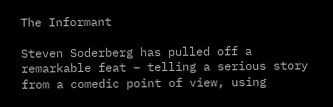The Informant

Steven Soderberg has pulled off a remarkable feat – telling a serious story from a comedic point of view, using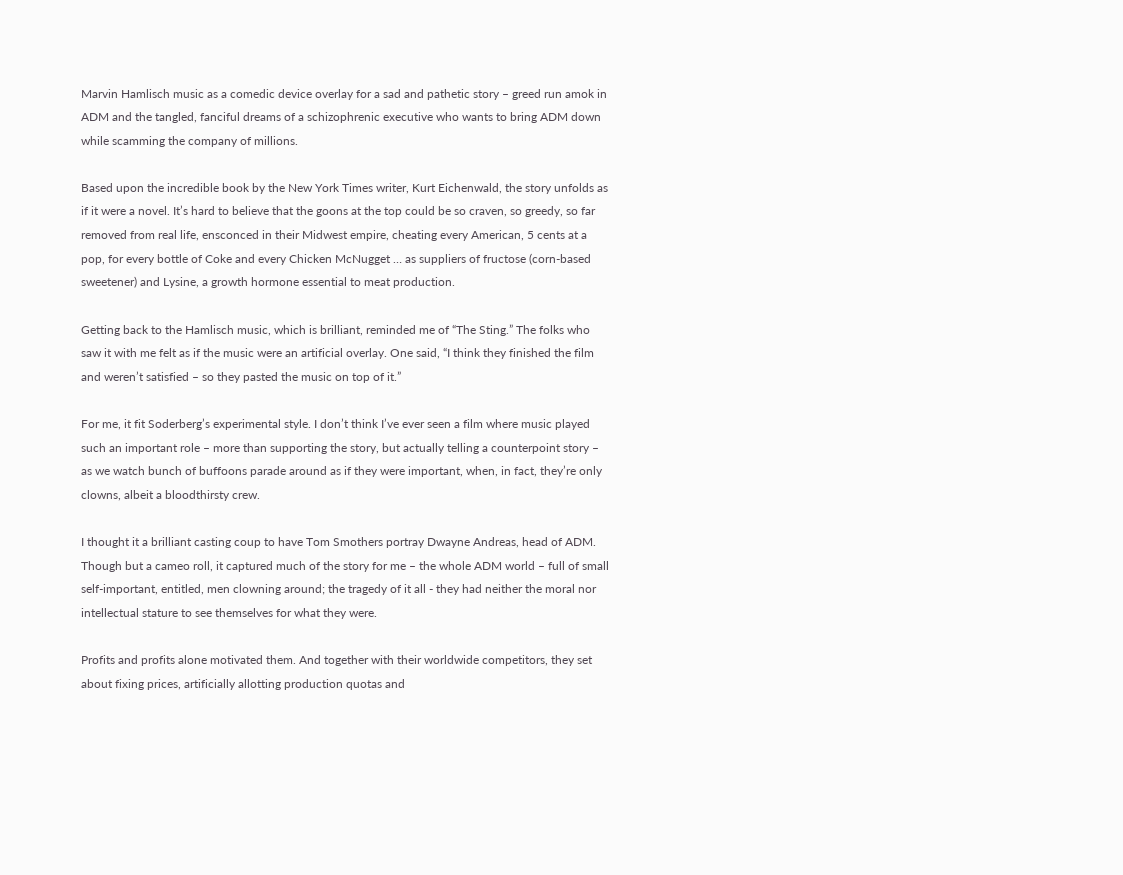Marvin Hamlisch music as a comedic device overlay for a sad and pathetic story – greed run amok in ADM and the tangled, fanciful dreams of a schizophrenic executive who wants to bring ADM down while scamming the company of millions.

Based upon the incredible book by the New York Times writer, Kurt Eichenwald, the story unfolds as if it were a novel. It’s hard to believe that the goons at the top could be so craven, so greedy, so far removed from real life, ensconced in their Midwest empire, cheating every American, 5 cents at a pop, for every bottle of Coke and every Chicken McNugget … as suppliers of fructose (corn-based sweetener) and Lysine, a growth hormone essential to meat production.

Getting back to the Hamlisch music, which is brilliant, reminded me of “The Sting.” The folks who saw it with me felt as if the music were an artificial overlay. One said, “I think they finished the film and weren’t satisfied – so they pasted the music on top of it.”

For me, it fit Soderberg’s experimental style. I don’t think I’ve ever seen a film where music played such an important role – more than supporting the story, but actually telling a counterpoint story – as we watch bunch of buffoons parade around as if they were important, when, in fact, they’re only clowns, albeit a bloodthirsty crew.

I thought it a brilliant casting coup to have Tom Smothers portray Dwayne Andreas, head of ADM. Though but a cameo roll, it captured much of the story for me – the whole ADM world – full of small self-important, entitled, men clowning around; the tragedy of it all - they had neither the moral nor intellectual stature to see themselves for what they were.

Profits and profits alone motivated them. And together with their worldwide competitors, they set about fixing prices, artificially allotting production quotas and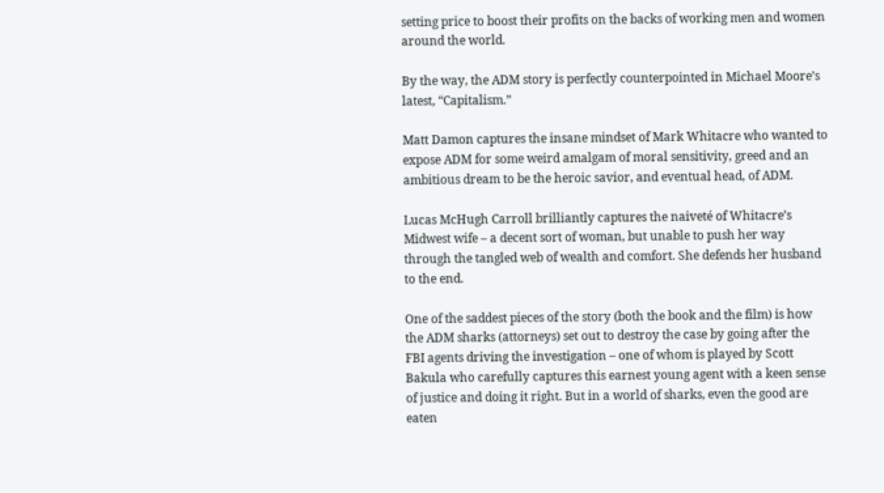setting price to boost their profits on the backs of working men and women around the world.

By the way, the ADM story is perfectly counterpointed in Michael Moore’s latest, “Capitalism.”

Matt Damon captures the insane mindset of Mark Whitacre who wanted to expose ADM for some weird amalgam of moral sensitivity, greed and an ambitious dream to be the heroic savior, and eventual head, of ADM.

Lucas McHugh Carroll brilliantly captures the naiveté of Whitacre’s Midwest wife – a decent sort of woman, but unable to push her way through the tangled web of wealth and comfort. She defends her husband to the end.

One of the saddest pieces of the story (both the book and the film) is how the ADM sharks (attorneys) set out to destroy the case by going after the FBI agents driving the investigation – one of whom is played by Scott Bakula who carefully captures this earnest young agent with a keen sense of justice and doing it right. But in a world of sharks, even the good are eaten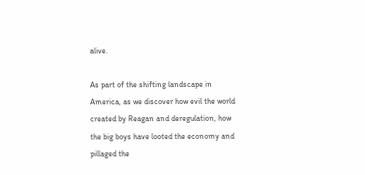alive.

As part of the shifting landscape in America, as we discover how evil the world created by Reagan and deregulation, how the big boys have looted the economy and pillaged the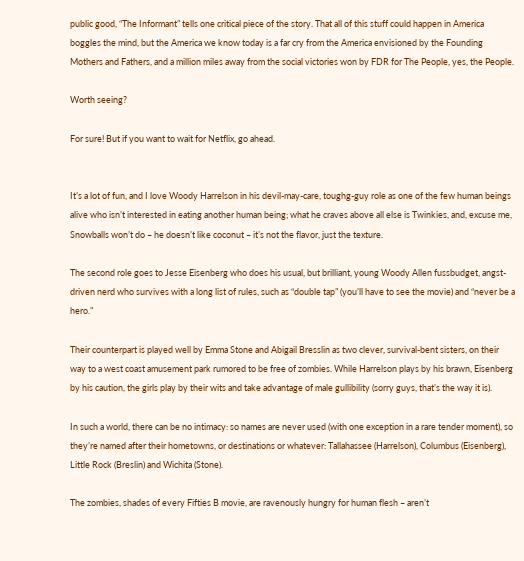public good, “The Informant” tells one critical piece of the story. That all of this stuff could happen in America boggles the mind, but the America we know today is a far cry from the America envisioned by the Founding Mothers and Fathers, and a million miles away from the social victories won by FDR for The People, yes, the People.

Worth seeing?

For sure! But if you want to wait for Netflix, go ahead.


It’s a lot of fun, and I love Woody Harrelson in his devil-may-care, toughg-guy role as one of the few human beings alive who isn’t interested in eating another human being; what he craves above all else is Twinkies, and, excuse me, Snowballs won’t do – he doesn’t like coconut – it’s not the flavor, just the texture.

The second role goes to Jesse Eisenberg who does his usual, but brilliant, young Woody Allen fussbudget, angst-driven nerd who survives with a long list of rules, such as “double tap” (you’ll have to see the movie) and “never be a hero.”

Their counterpart is played well by Emma Stone and Abigail Bresslin as two clever, survival-bent sisters, on their way to a west coast amusement park rumored to be free of zombies. While Harrelson plays by his brawn, Eisenberg by his caution, the girls play by their wits and take advantage of male gullibility (sorry guys, that’s the way it is).

In such a world, there can be no intimacy: so names are never used (with one exception in a rare tender moment), so they’re named after their hometowns, or destinations or whatever: Tallahassee (Harrelson), Columbus (Eisenberg), Little Rock (Breslin) and Wichita (Stone).

The zombies, shades of every Fifties B movie, are ravenously hungry for human flesh – aren’t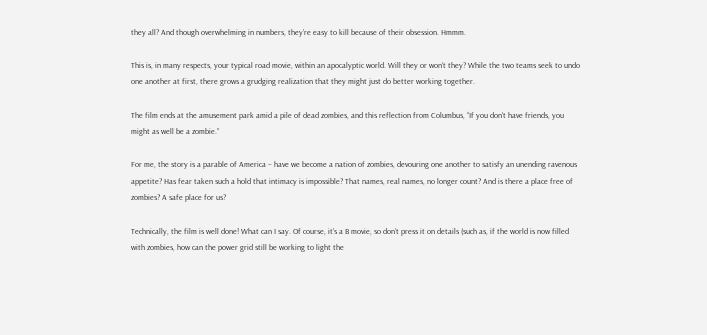they all? And though overwhelming in numbers, they’re easy to kill because of their obsession. Hmmm.

This is, in many respects, your typical road movie, within an apocalyptic world. Will they or won’t they? While the two teams seek to undo one another at first, there grows a grudging realization that they might just do better working together.

The film ends at the amusement park amid a pile of dead zombies, and this reflection from Columbus, “If you don’t have friends, you might as well be a zombie.”

For me, the story is a parable of America – have we become a nation of zombies, devouring one another to satisfy an unending ravenous appetite? Has fear taken such a hold that intimacy is impossible? That names, real names, no longer count? And is there a place free of zombies? A safe place for us?

Technically, the film is well done! What can I say. Of course, it’s a B movie, so don’t press it on details (such as, if the world is now filled with zombies, how can the power grid still be working to light the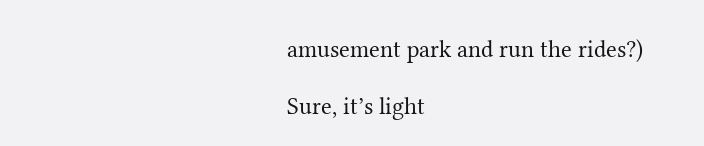amusement park and run the rides?)

Sure, it’s light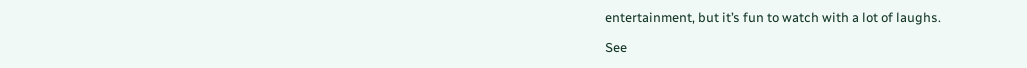entertainment, but it’s fun to watch with a lot of laughs.

See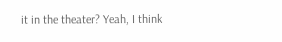it in the theater? Yeah, I think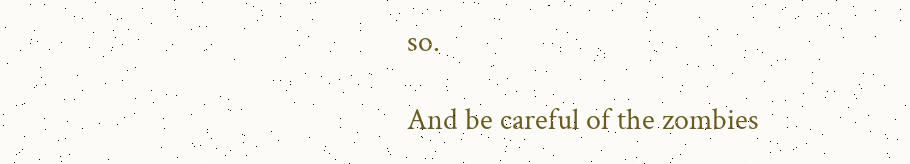so.

And be careful of the zombies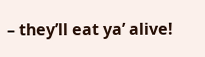– they’ll eat ya’ alive!